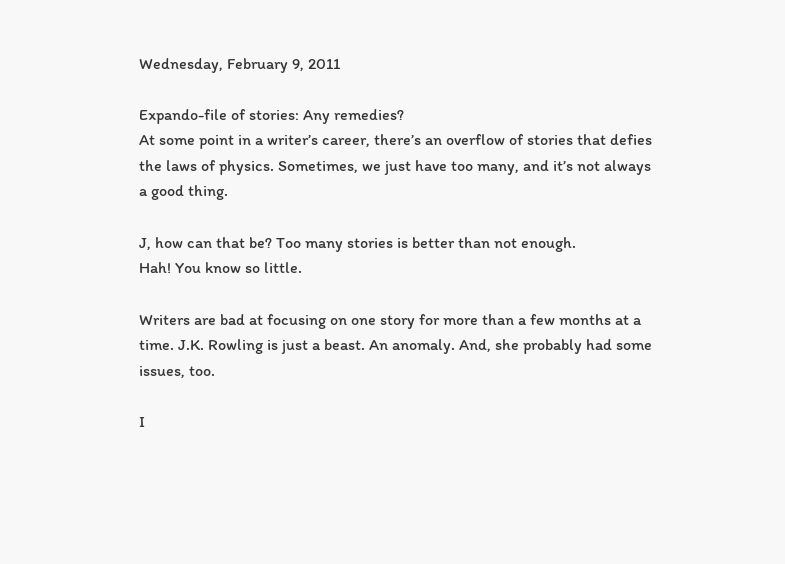Wednesday, February 9, 2011

Expando-file of stories: Any remedies?
At some point in a writer’s career, there’s an overflow of stories that defies the laws of physics. Sometimes, we just have too many, and it’s not always a good thing.

J, how can that be? Too many stories is better than not enough.
Hah! You know so little.

Writers are bad at focusing on one story for more than a few months at a time. J.K. Rowling is just a beast. An anomaly. And, she probably had some issues, too.

I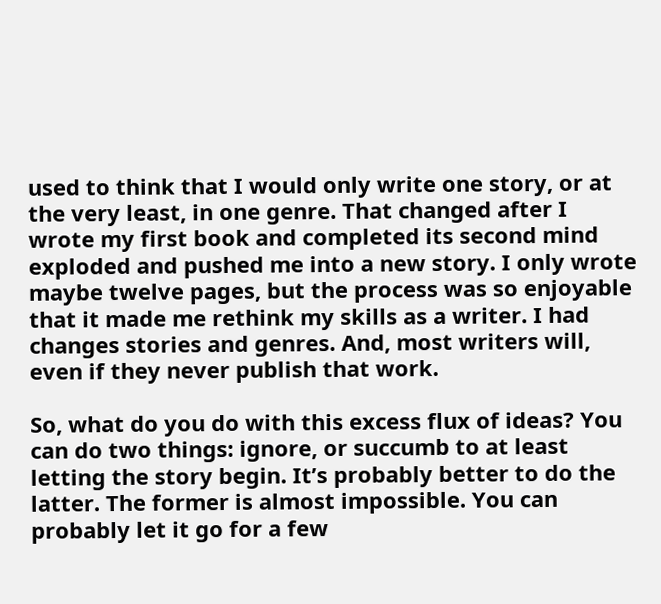used to think that I would only write one story, or at the very least, in one genre. That changed after I wrote my first book and completed its second mind exploded and pushed me into a new story. I only wrote maybe twelve pages, but the process was so enjoyable that it made me rethink my skills as a writer. I had changes stories and genres. And, most writers will, even if they never publish that work.

So, what do you do with this excess flux of ideas? You can do two things: ignore, or succumb to at least letting the story begin. It’s probably better to do the latter. The former is almost impossible. You can probably let it go for a few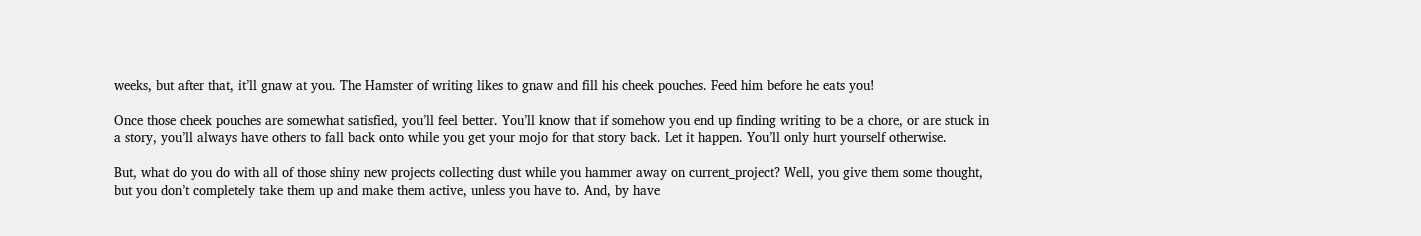weeks, but after that, it’ll gnaw at you. The Hamster of writing likes to gnaw and fill his cheek pouches. Feed him before he eats you!

Once those cheek pouches are somewhat satisfied, you’ll feel better. You’ll know that if somehow you end up finding writing to be a chore, or are stuck in a story, you’ll always have others to fall back onto while you get your mojo for that story back. Let it happen. You’ll only hurt yourself otherwise.

But, what do you do with all of those shiny new projects collecting dust while you hammer away on current_project? Well, you give them some thought, but you don’t completely take them up and make them active, unless you have to. And, by have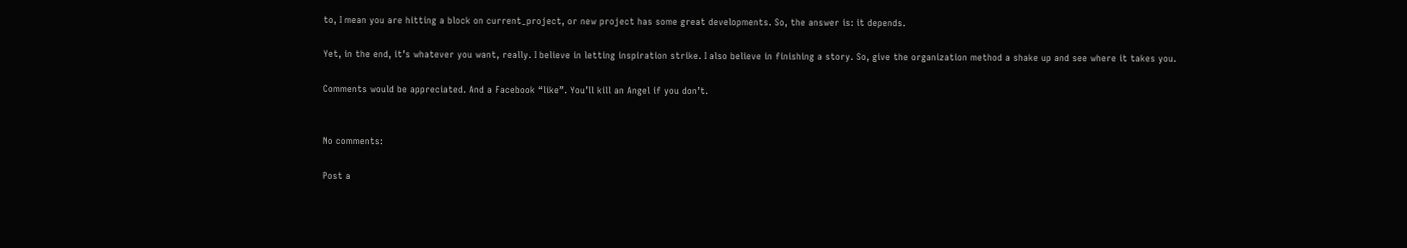to, I mean you are hitting a block on current_project, or new project has some great developments. So, the answer is: it depends.

Yet, in the end, it’s whatever you want, really. I believe in letting inspiration strike. I also believe in finishing a story. So, give the organization method a shake up and see where it takes you.

Comments would be appreciated. And a Facebook “like”. You’ll kill an Angel if you don’t.


No comments:

Post a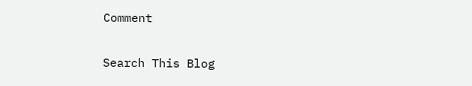Comment

Search This Blog